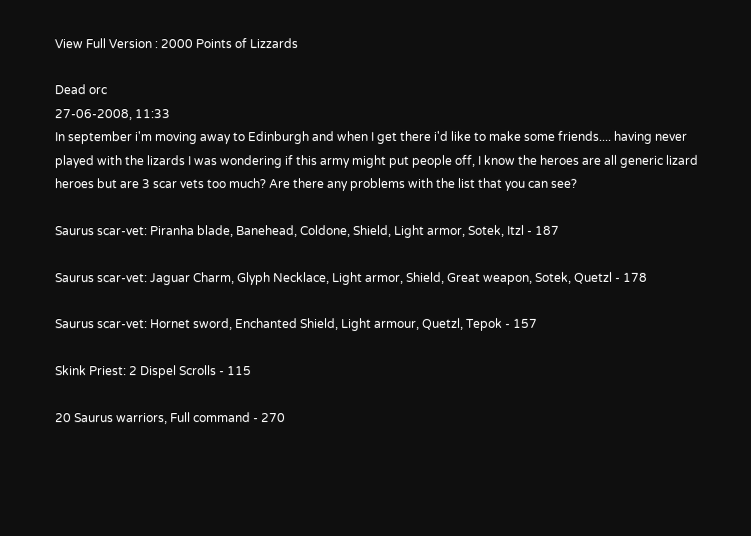View Full Version : 2000 Points of Lizzards

Dead orc
27-06-2008, 11:33
In september i'm moving away to Edinburgh and when I get there i'd like to make some friends.... having never played with the lizards I was wondering if this army might put people off, I know the heroes are all generic lizard heroes but are 3 scar vets too much? Are there any problems with the list that you can see?

Saurus scar-vet: Piranha blade, Banehead, Coldone, Shield, Light armor, Sotek, Itzl - 187

Saurus scar-vet: Jaguar Charm, Glyph Necklace, Light armor, Shield, Great weapon, Sotek, Quetzl - 178

Saurus scar-vet: Hornet sword, Enchanted Shield, Light armour, Quetzl, Tepok - 157

Skink Priest: 2 Dispel Scrolls - 115

20 Saurus warriors, Full command - 270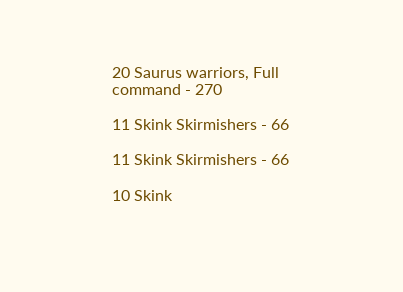20 Saurus warriors, Full command - 270

11 Skink Skirmishers - 66

11 Skink Skirmishers - 66

10 Skink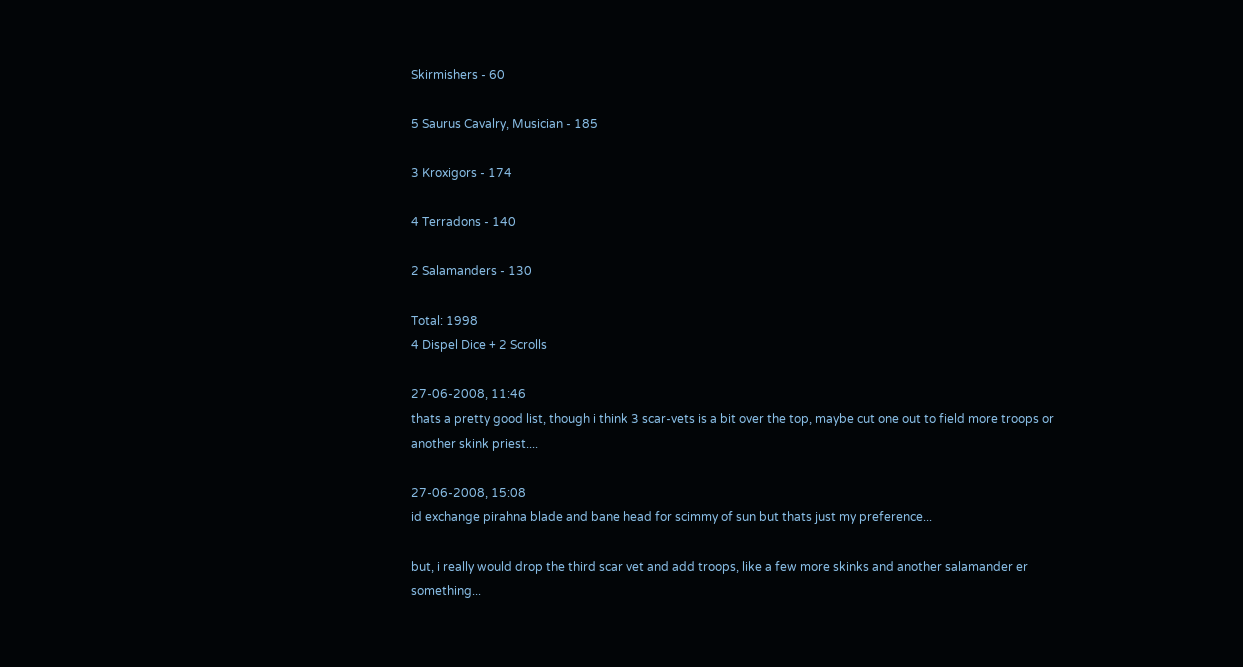Skirmishers - 60

5 Saurus Cavalry, Musician - 185

3 Kroxigors - 174

4 Terradons - 140

2 Salamanders - 130

Total: 1998
4 Dispel Dice + 2 Scrolls

27-06-2008, 11:46
thats a pretty good list, though i think 3 scar-vets is a bit over the top, maybe cut one out to field more troops or another skink priest....

27-06-2008, 15:08
id exchange pirahna blade and bane head for scimmy of sun but thats just my preference...

but, i really would drop the third scar vet and add troops, like a few more skinks and another salamander er something...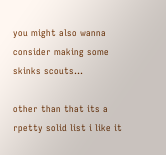you might also wanna consider making some skinks scouts...

other than that its a rpetty solid list i like it